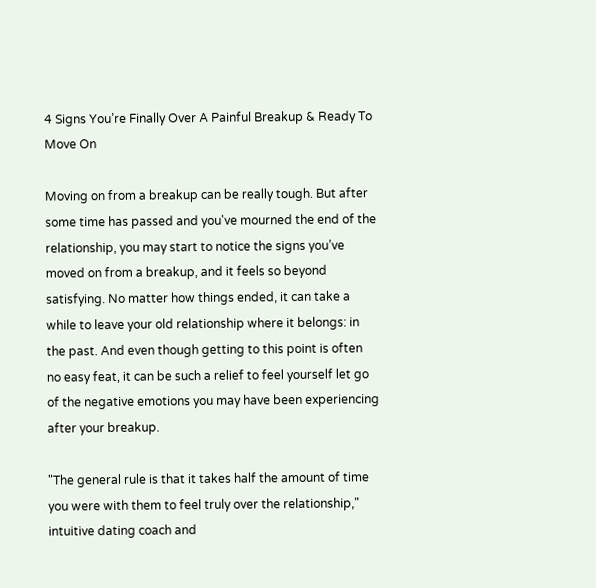4 Signs You’re Finally Over A Painful Breakup & Ready To Move On

Moving on from a breakup can be really tough. But after some time has passed and you've mourned the end of the relationship, you may start to notice the signs you’ve moved on from a breakup, and it feels so beyond satisfying. No matter how things ended, it can take a while to leave your old relationship where it belongs: in the past. And even though getting to this point is often no easy feat, it can be such a relief to feel yourself let go of the negative emotions you may have been experiencing after your breakup.

"The general rule is that it takes half the amount of time you were with them to feel truly over the relationship," intuitive dating coach and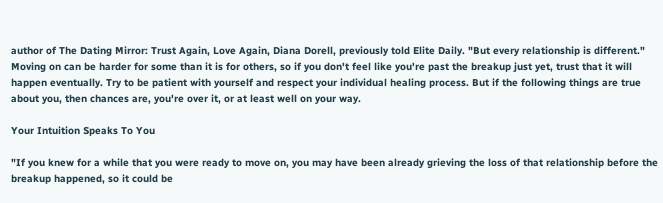author of The Dating Mirror: Trust Again, Love Again, Diana Dorell, previously told Elite Daily. "But every relationship is different." Moving on can be harder for some than it is for others, so if you don't feel like you're past the breakup just yet, trust that it will happen eventually. Try to be patient with yourself and respect your individual healing process. But if the following things are true about you, then chances are, you're over it, or at least well on your way.

Your Intuition Speaks To You

"If you knew for a while that you were ready to move on, you may have been already grieving the loss of that relationship before the breakup happened, so it could be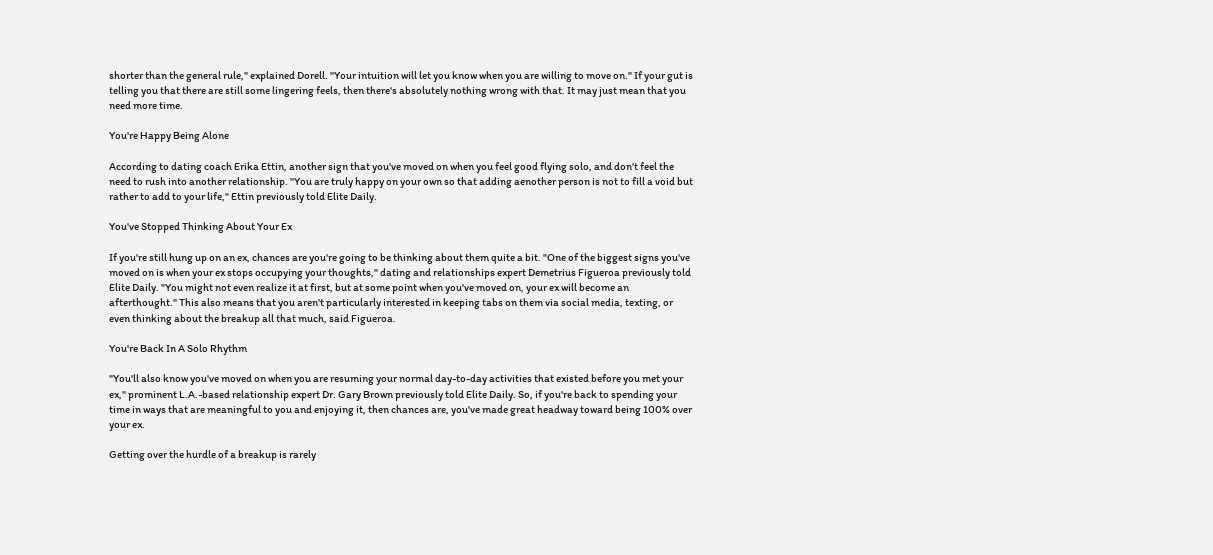shorter than the general rule," explained Dorell. "Your intuition will let you know when you are willing to move on." If your gut is telling you that there are still some lingering feels, then there's absolutely nothing wrong with that. It may just mean that you need more time.

You're Happy Being Alone

According to dating coach Erika Ettin, another sign that you've moved on when you feel good flying solo, and don't feel the need to rush into another relationship. "You are truly happy on your own so that adding aenother person is not to fill a void but rather to add to your life," Ettin previously told Elite Daily.

You've Stopped Thinking About Your Ex

If you're still hung up on an ex, chances are you're going to be thinking about them quite a bit. "One of the biggest signs you've moved on is when your ex stops occupying your thoughts," dating and relationships expert Demetrius Figueroa previously told Elite Daily. "You might not even realize it at first, but at some point when you've moved on, your ex will become an afterthought." This also means that you aren't particularly interested in keeping tabs on them via social media, texting, or even thinking about the breakup all that much, said Figueroa.

You're Back In A Solo Rhythm

"You'll also know you've moved on when you are resuming your normal day-to-day activities that existed before you met your ex," prominent L.A.-based relationship expert Dr. Gary Brown previously told Elite Daily. So, if you're back to spending your time in ways that are meaningful to you and enjoying it, then chances are, you've made great headway toward being 100% over your ex.

Getting over the hurdle of a breakup is rarely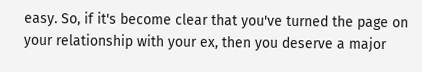easy. So, if it's become clear that you've turned the page on your relationship with your ex, then you deserve a major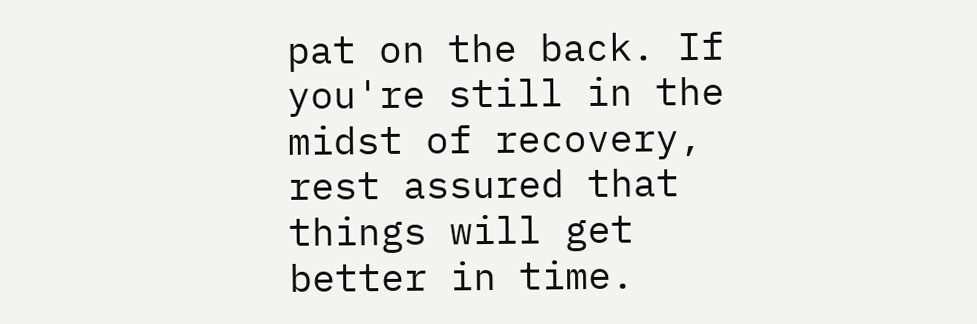pat on the back. If you're still in the midst of recovery, rest assured that things will get better in time.